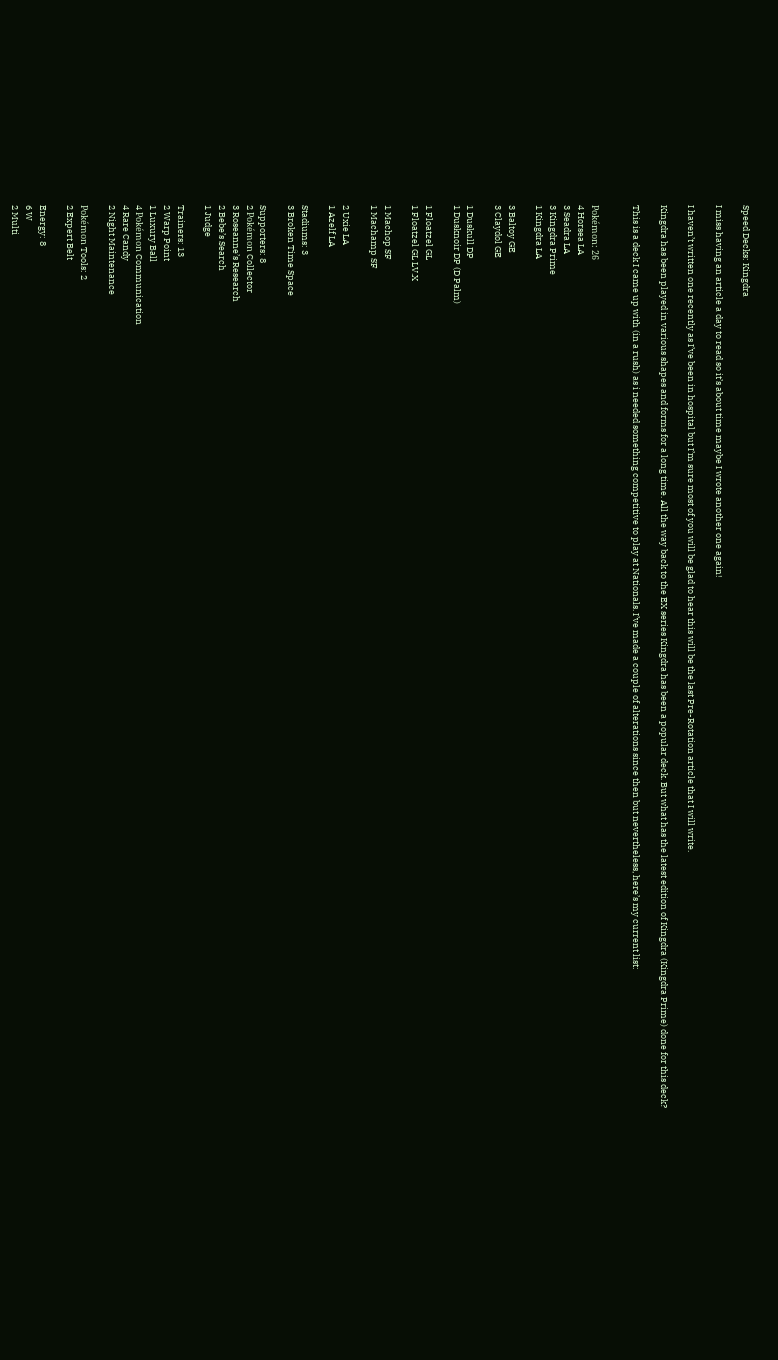Speed Decks: Kingdra

I miss having an article a day to read so it’s about time maybe I wrote another one again!

I haven’t written one recently as I’ve been in hospital but I’m sure most of you will be glad to hear this will be the last Pre-Rotation article that I will write.

Kingdra has been played in various shapes and forms for a long time. All the way back to the EX series Kingdra has been a popular deck. But what has the latest edition of Kingdra (Kingdra Prime) done for this deck?

This is a deck I came up with (in a rush) as i needed something competitive to play at Nationals. I’ve made a couple of alterations since then but nevertheless, here’s my current list:


Pokémon: 26
4 Horsea LA
3 Seadra LA
3 Kingdra Prime
1 Kingdra LA

3 Baltoy GE
3 Claydol GE

1 Duskull DP
1 Dusknoir DP (D Palm)

1 Floatzel GL
1 Floatzel GL LV.X

1 Machop SF
1 Machamp SF

2 Uxie LA
1 Azelf LA

Stadiums: 3
3 Broken Time Space

Supporters: 8
2 Pokémon Collector
3 Roseanne’s Research
2 Bebe’s Search
1 Judge

Trainers: 13
2 Warp Point
1 Luxury Ball
4 Pokémon Communication
4 Rare Candy
2 Night Maintenance

Pokémon Tools: 2
2 Expert Belt

Energy: 8
6 W
2 Multi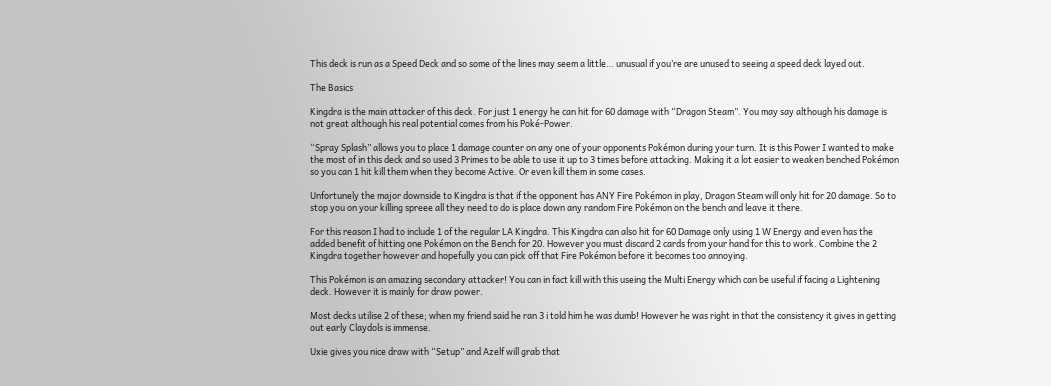This deck is run as a Speed Deck and so some of the lines may seem a little… unusual if you’re are unused to seeing a speed deck layed out.

The Basics

Kingdra is the main attacker of this deck. For just 1 energy he can hit for 60 damage with “Dragon Steam”. You may say although his damage is not great although his real potential comes from his Poké-Power.

“Spray Splash” allows you to place 1 damage counter on any one of your opponents Pokémon during your turn. It is this Power I wanted to make the most of in this deck and so used 3 Primes to be able to use it up to 3 times before attacking. Making it a lot easier to weaken benched Pokémon so you can 1 hit kill them when they become Active. Or even kill them in some cases.

Unfortunely the major downside to Kingdra is that if the opponent has ANY Fire Pokémon in play, Dragon Steam will only hit for 20 damage. So to stop you on your killing spreee all they need to do is place down any random Fire Pokémon on the bench and leave it there.

For this reason I had to include 1 of the regular LA Kingdra. This Kingdra can also hit for 60 Damage only using 1 W Energy and even has the added benefit of hitting one Pokémon on the Bench for 20. However you must discard 2 cards from your hand for this to work. Combine the 2 Kingdra together however and hopefully you can pick off that Fire Pokémon before it becomes too annoying.

This Pokémon is an amazing secondary attacker! You can in fact kill with this useing the Multi Energy which can be useful if facing a Lightening deck. However it is mainly for draw power.

Most decks utilise 2 of these; when my friend said he ran 3 i told him he was dumb! However he was right in that the consistency it gives in getting out early Claydols is immense.

Uxie gives you nice draw with “Setup” and Azelf will grab that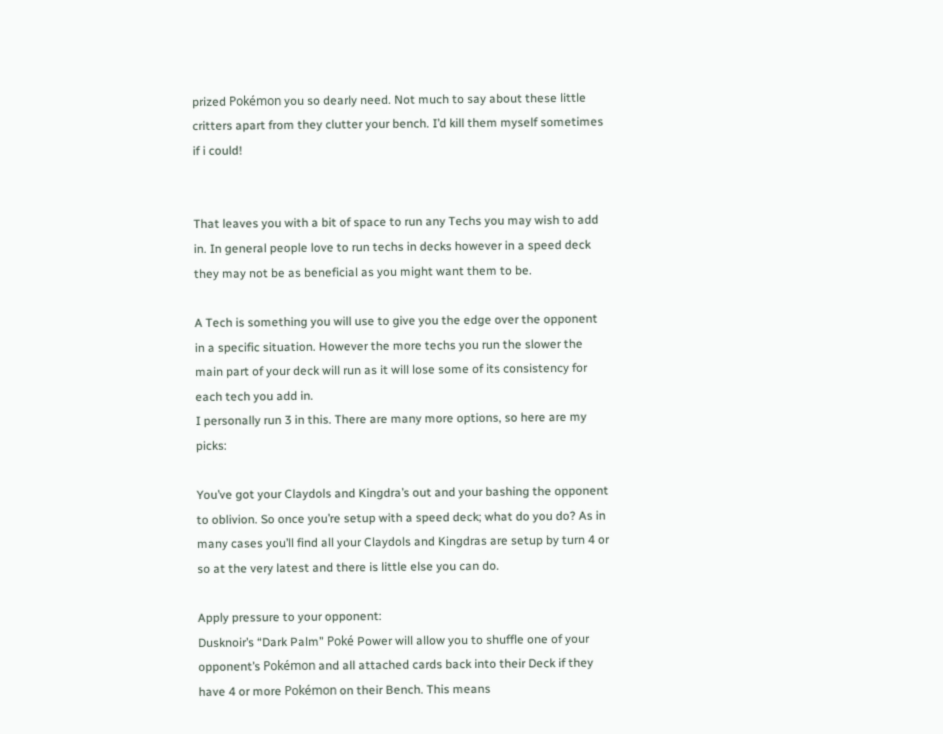prized Pokémon you so dearly need. Not much to say about these little critters apart from they clutter your bench. I’d kill them myself sometimes if i could!


That leaves you with a bit of space to run any Techs you may wish to add in. In general people love to run techs in decks however in a speed deck they may not be as beneficial as you might want them to be.

A Tech is something you will use to give you the edge over the opponent in a specific situation. However the more techs you run the slower the main part of your deck will run as it will lose some of its consistency for each tech you add in.
I personally run 3 in this. There are many more options, so here are my picks:

You’ve got your Claydols and Kingdra’s out and your bashing the opponent to oblivion. So once you’re setup with a speed deck; what do you do? As in many cases you’ll find all your Claydols and Kingdras are setup by turn 4 or so at the very latest and there is little else you can do.

Apply pressure to your opponent:
Dusknoir’s “Dark Palm” Poké Power will allow you to shuffle one of your opponent’s Pokémon and all attached cards back into their Deck if they have 4 or more Pokémon on their Bench. This means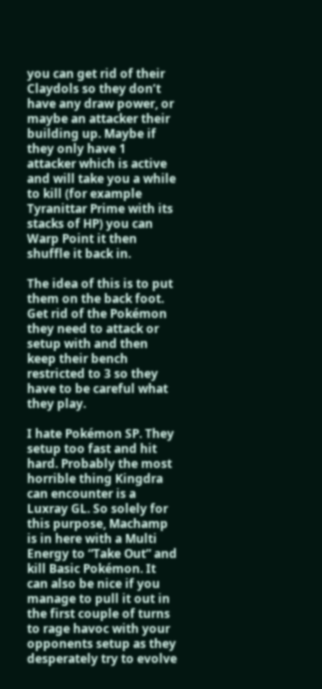you can get rid of their Claydols so they don’t have any draw power, or maybe an attacker their building up. Maybe if they only have 1 attacker which is active and will take you a while to kill (for example Tyranittar Prime with its stacks of HP) you can Warp Point it then shuffle it back in.

The idea of this is to put them on the back foot. Get rid of the Pokémon they need to attack or setup with and then keep their bench restricted to 3 so they have to be careful what they play.

I hate Pokémon SP. They setup too fast and hit hard. Probably the most horrible thing Kingdra can encounter is a Luxray GL. So solely for this purpose, Machamp is in here with a Multi Energy to “Take Out” and kill Basic Pokémon. It can also be nice if you manage to pull it out in the first couple of turns to rage havoc with your opponents setup as they desperately try to evolve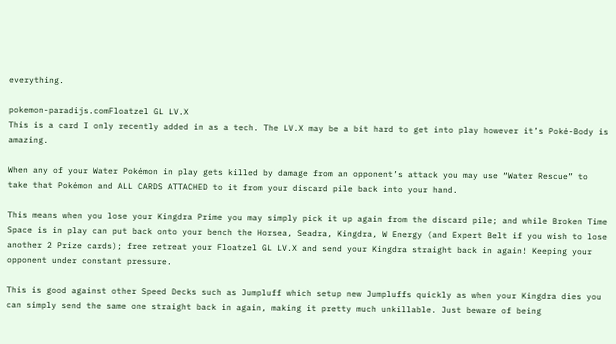everything.

pokemon-paradijs.comFloatzel GL LV.X
This is a card I only recently added in as a tech. The LV.X may be a bit hard to get into play however it’s Poké-Body is amazing.

When any of your Water Pokémon in play gets killed by damage from an opponent’s attack you may use “Water Rescue” to take that Pokémon and ALL CARDS ATTACHED to it from your discard pile back into your hand.

This means when you lose your Kingdra Prime you may simply pick it up again from the discard pile; and while Broken Time Space is in play can put back onto your bench the Horsea, Seadra, Kingdra, W Energy (and Expert Belt if you wish to lose another 2 Prize cards); free retreat your Floatzel GL LV.X and send your Kingdra straight back in again! Keeping your opponent under constant pressure.

This is good against other Speed Decks such as Jumpluff which setup new Jumpluffs quickly as when your Kingdra dies you can simply send the same one straight back in again, making it pretty much unkillable. Just beware of being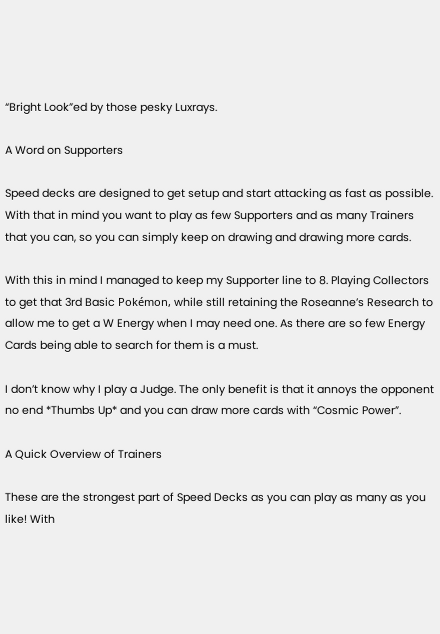“Bright Look”ed by those pesky Luxrays.

A Word on Supporters

Speed decks are designed to get setup and start attacking as fast as possible. With that in mind you want to play as few Supporters and as many Trainers that you can, so you can simply keep on drawing and drawing more cards.

With this in mind I managed to keep my Supporter line to 8. Playing Collectors to get that 3rd Basic Pokémon, while still retaining the Roseanne’s Research to allow me to get a W Energy when I may need one. As there are so few Energy Cards being able to search for them is a must.

I don’t know why I play a Judge. The only benefit is that it annoys the opponent no end *Thumbs Up* and you can draw more cards with “Cosmic Power”.

A Quick Overview of Trainers

These are the strongest part of Speed Decks as you can play as many as you like! With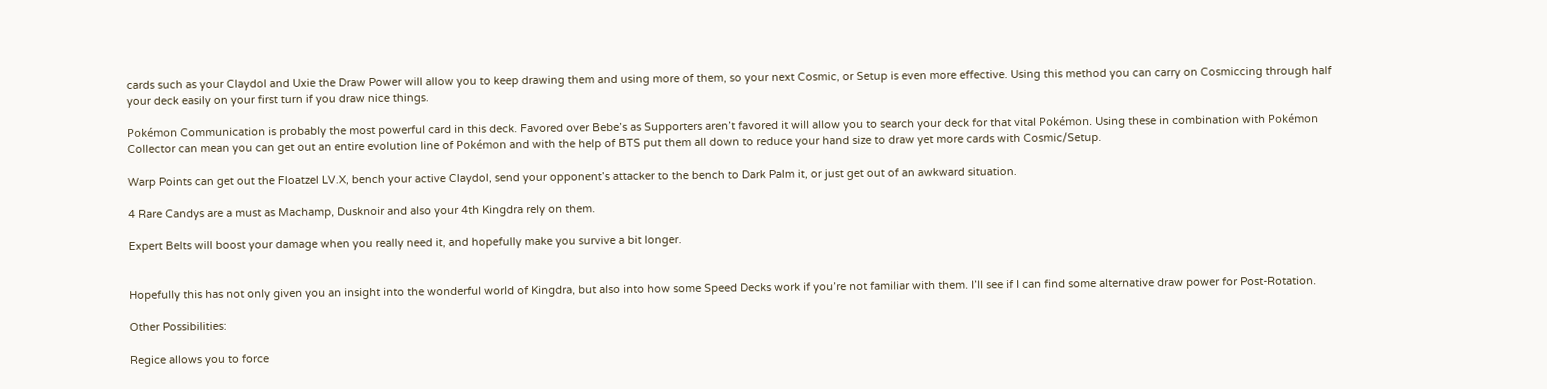cards such as your Claydol and Uxie the Draw Power will allow you to keep drawing them and using more of them, so your next Cosmic, or Setup is even more effective. Using this method you can carry on Cosmiccing through half your deck easily on your first turn if you draw nice things.

Pokémon Communication is probably the most powerful card in this deck. Favored over Bebe’s as Supporters aren’t favored it will allow you to search your deck for that vital Pokémon. Using these in combination with Pokémon Collector can mean you can get out an entire evolution line of Pokémon and with the help of BTS put them all down to reduce your hand size to draw yet more cards with Cosmic/Setup.

Warp Points can get out the Floatzel LV.X, bench your active Claydol, send your opponent’s attacker to the bench to Dark Palm it, or just get out of an awkward situation.

4 Rare Candys are a must as Machamp, Dusknoir and also your 4th Kingdra rely on them.

Expert Belts will boost your damage when you really need it, and hopefully make you survive a bit longer.


Hopefully this has not only given you an insight into the wonderful world of Kingdra, but also into how some Speed Decks work if you’re not familiar with them. I’ll see if I can find some alternative draw power for Post-Rotation.

Other Possibilities:

Regice allows you to force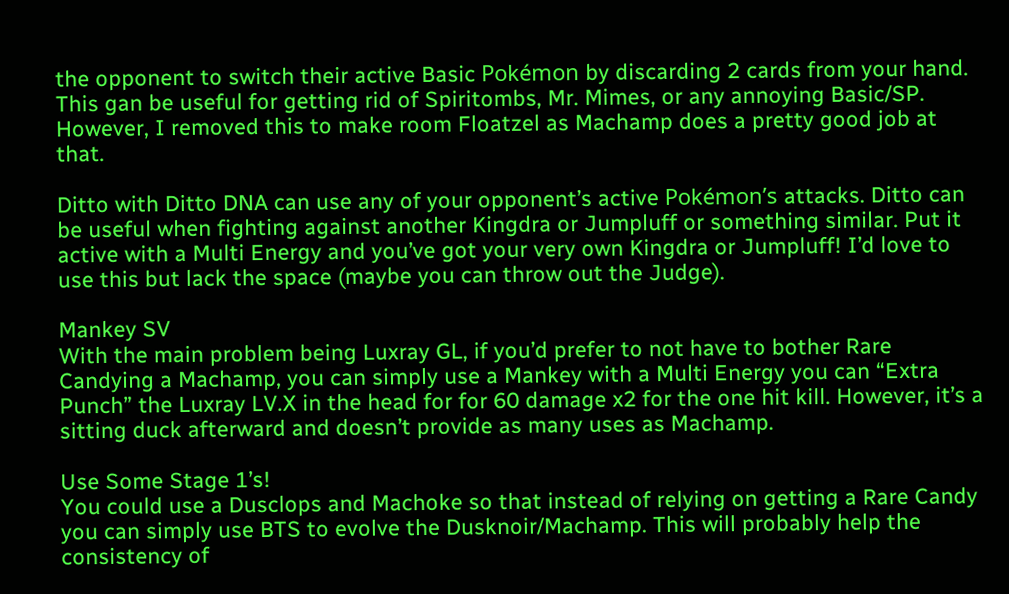the opponent to switch their active Basic Pokémon by discarding 2 cards from your hand. This gan be useful for getting rid of Spiritombs, Mr. Mimes, or any annoying Basic/SP. However, I removed this to make room Floatzel as Machamp does a pretty good job at that.

Ditto with Ditto DNA can use any of your opponent’s active Pokémon’s attacks. Ditto can be useful when fighting against another Kingdra or Jumpluff or something similar. Put it active with a Multi Energy and you’ve got your very own Kingdra or Jumpluff! I’d love to use this but lack the space (maybe you can throw out the Judge).

Mankey SV
With the main problem being Luxray GL, if you’d prefer to not have to bother Rare Candying a Machamp, you can simply use a Mankey with a Multi Energy you can “Extra Punch” the Luxray LV.X in the head for for 60 damage x2 for the one hit kill. However, it’s a sitting duck afterward and doesn’t provide as many uses as Machamp.

Use Some Stage 1’s!
You could use a Dusclops and Machoke so that instead of relying on getting a Rare Candy you can simply use BTS to evolve the Dusknoir/Machamp. This will probably help the consistency of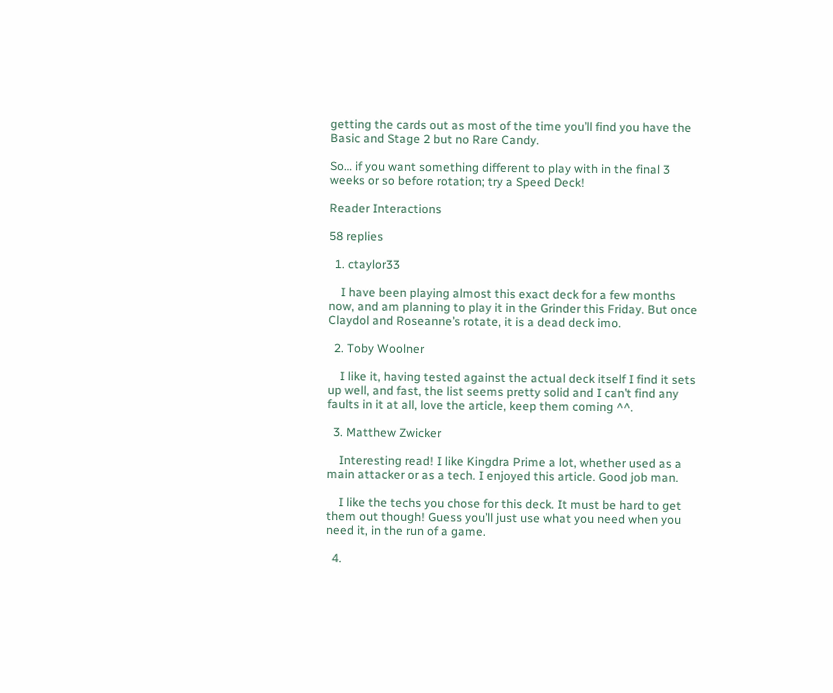getting the cards out as most of the time you’ll find you have the Basic and Stage 2 but no Rare Candy.

So… if you want something different to play with in the final 3 weeks or so before rotation; try a Speed Deck!

Reader Interactions

58 replies

  1. ctaylor33

    I have been playing almost this exact deck for a few months now, and am planning to play it in the Grinder this Friday. But once Claydol and Roseanne’s rotate, it is a dead deck imo.

  2. Toby Woolner

    I like it, having tested against the actual deck itself I find it sets up well, and fast, the list seems pretty solid and I can’t find any faults in it at all, love the article, keep them coming ^^.

  3. Matthew Zwicker

    Interesting read! I like Kingdra Prime a lot, whether used as a main attacker or as a tech. I enjoyed this article. Good job man.

    I like the techs you chose for this deck. It must be hard to get them out though! Guess you’ll just use what you need when you need it, in the run of a game.

  4.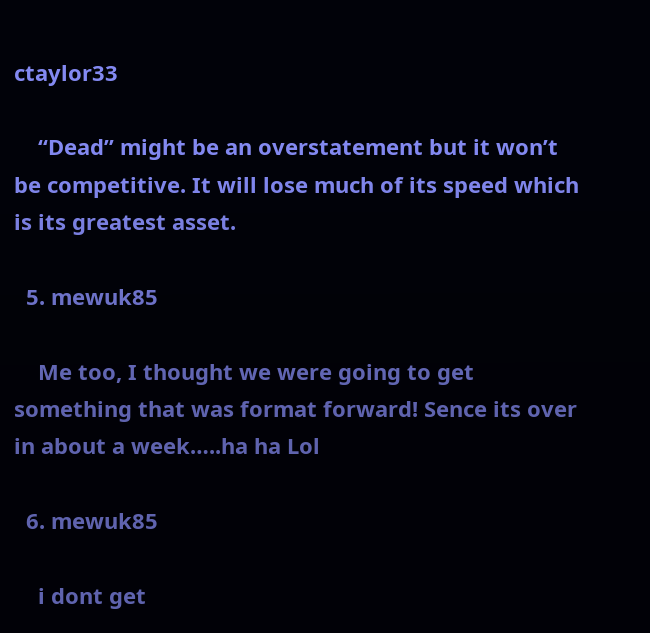ctaylor33

    “Dead” might be an overstatement but it won’t be competitive. It will lose much of its speed which is its greatest asset.

  5. mewuk85

    Me too, I thought we were going to get something that was format forward! Sence its over in about a week…..ha ha Lol

  6. mewuk85

    i dont get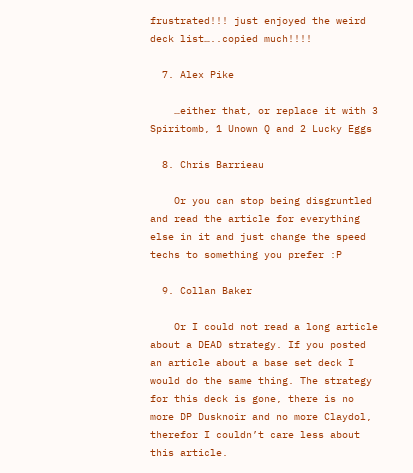frustrated!!! just enjoyed the weird deck list…..copied much!!!!

  7. Alex Pike

    …either that, or replace it with 3 Spiritomb, 1 Unown Q and 2 Lucky Eggs

  8. Chris Barrieau

    Or you can stop being disgruntled and read the article for everything else in it and just change the speed techs to something you prefer :P

  9. Collan Baker

    Or I could not read a long article about a DEAD strategy. If you posted an article about a base set deck I would do the same thing. The strategy for this deck is gone, there is no more DP Dusknoir and no more Claydol, therefor I couldn’t care less about this article.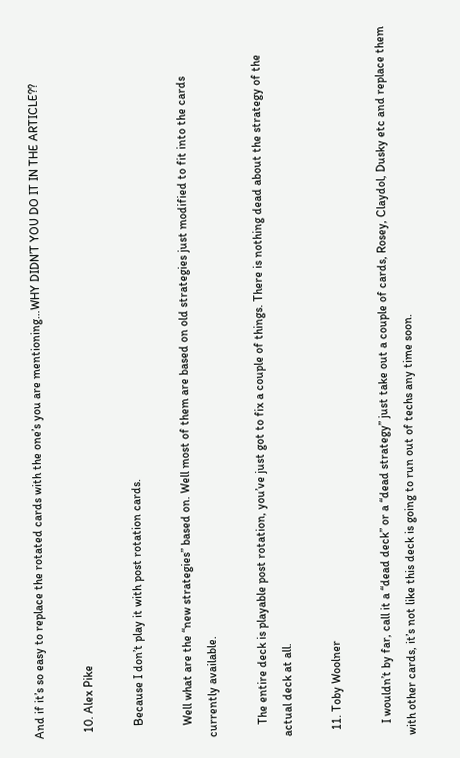And if it’s so easy to replace the rotated cards with the one’s you are mentioning…WHY DIDN’T YOU DO IT IN THE ARTICLE??

  10. Alex Pike

    Because I don’t play it with post rotation cards.

    Well what are the “new strategies” based on. Well most of them are based on old strategies just modified to fit into the cards currently available.

    The entire deck is playable post rotation, you’ve just got to fix a couple of things. There is nothing dead about the strategy of the actual deck at all.

  11. Toby Woolner

    I wouldn’t by far, call it a “dead deck” or a “dead strategy” just take out a couple of cards, Rosey, Claydol, Dusky etc and replace them with other cards, it’s not like this deck is going to run out of techs any time soon.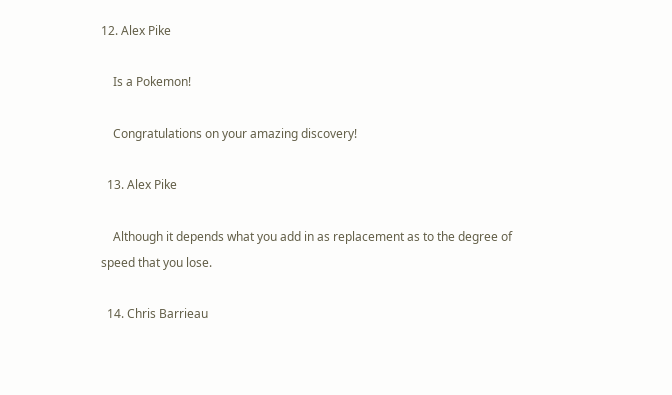12. Alex Pike

    Is a Pokemon!

    Congratulations on your amazing discovery!

  13. Alex Pike

    Although it depends what you add in as replacement as to the degree of speed that you lose.

  14. Chris Barrieau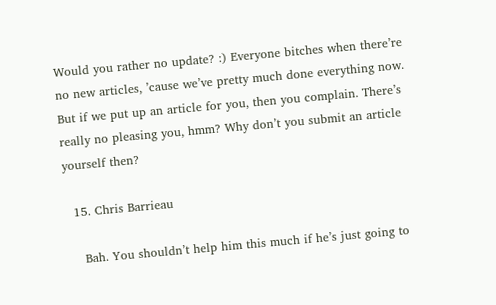Would you rather no update? :) Everyone bitches when there’re no new articles, ’cause we’ve pretty much done everything now. But if we put up an article for you, then you complain. There’s really no pleasing you, hmm? Why don’t you submit an article yourself then?

  15. Chris Barrieau

    Bah. You shouldn’t help him this much if he’s just going to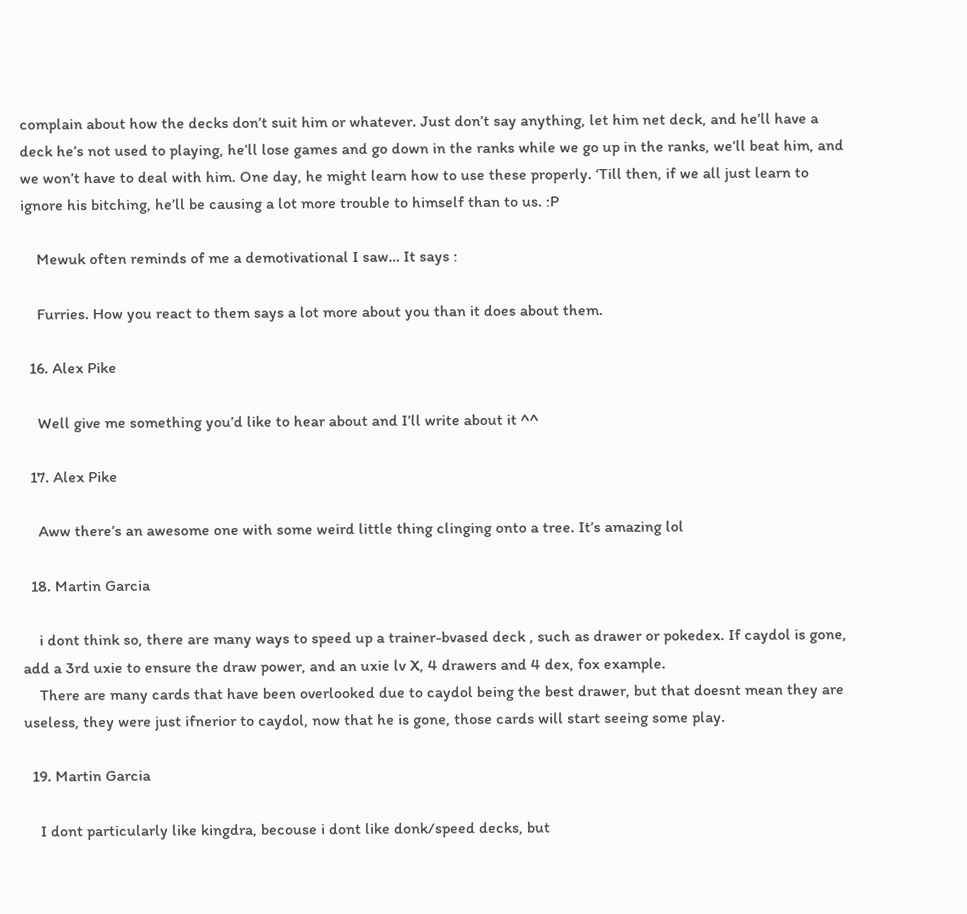complain about how the decks don’t suit him or whatever. Just don’t say anything, let him net deck, and he’ll have a deck he’s not used to playing, he’ll lose games and go down in the ranks while we go up in the ranks, we’ll beat him, and we won’t have to deal with him. One day, he might learn how to use these properly. ‘Till then, if we all just learn to ignore his bitching, he’ll be causing a lot more trouble to himself than to us. :P

    Mewuk often reminds of me a demotivational I saw… It says :

    Furries. How you react to them says a lot more about you than it does about them.

  16. Alex Pike

    Well give me something you’d like to hear about and I’ll write about it ^^

  17. Alex Pike

    Aww there’s an awesome one with some weird little thing clinging onto a tree. It’s amazing lol

  18. Martin Garcia

    i dont think so, there are many ways to speed up a trainer-bvased deck , such as drawer or pokedex. If caydol is gone, add a 3rd uxie to ensure the draw power, and an uxie lv X, 4 drawers and 4 dex, fox example.
    There are many cards that have been overlooked due to caydol being the best drawer, but that doesnt mean they are useless, they were just ifnerior to caydol, now that he is gone, those cards will start seeing some play.

  19. Martin Garcia

    I dont particularly like kingdra, becouse i dont like donk/speed decks, but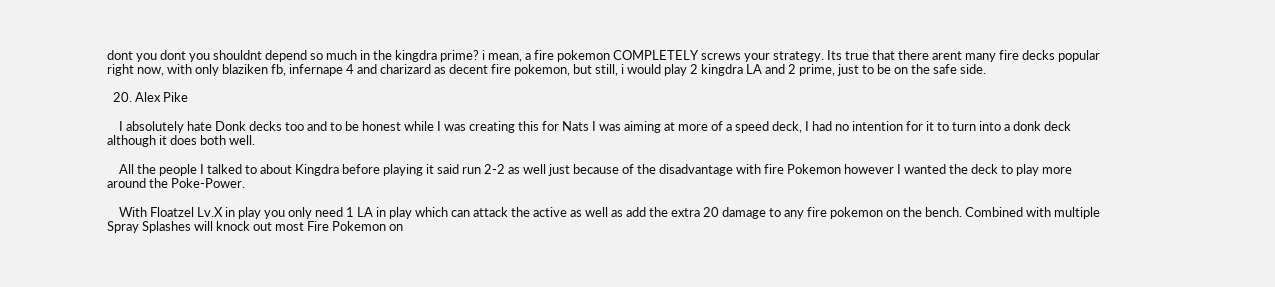dont you dont you shouldnt depend so much in the kingdra prime? i mean, a fire pokemon COMPLETELY screws your strategy. Its true that there arent many fire decks popular right now, with only blaziken fb, infernape 4 and charizard as decent fire pokemon, but still, i would play 2 kingdra LA and 2 prime, just to be on the safe side.

  20. Alex Pike

    I absolutely hate Donk decks too and to be honest while I was creating this for Nats I was aiming at more of a speed deck, I had no intention for it to turn into a donk deck although it does both well.

    All the people I talked to about Kingdra before playing it said run 2-2 as well just because of the disadvantage with fire Pokemon however I wanted the deck to play more around the Poke-Power.

    With Floatzel Lv.X in play you only need 1 LA in play which can attack the active as well as add the extra 20 damage to any fire pokemon on the bench. Combined with multiple Spray Splashes will knock out most Fire Pokemon on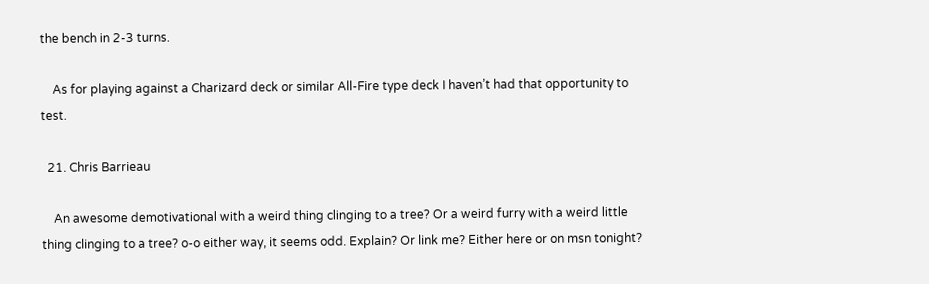the bench in 2-3 turns.

    As for playing against a Charizard deck or similar All-Fire type deck I haven’t had that opportunity to test.

  21. Chris Barrieau

    An awesome demotivational with a weird thing clinging to a tree? Or a weird furry with a weird little thing clinging to a tree? o-o either way, it seems odd. Explain? Or link me? Either here or on msn tonight?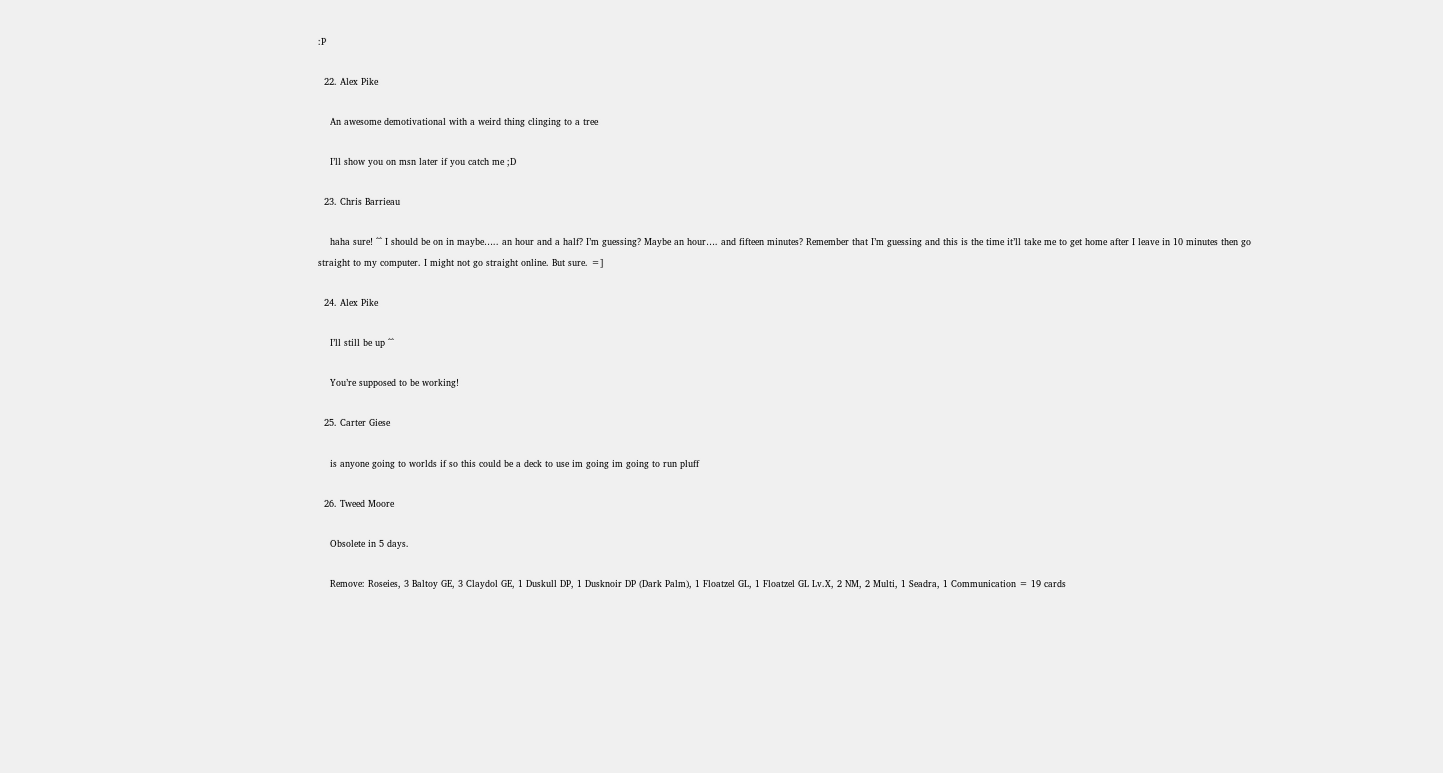:P

  22. Alex Pike

    An awesome demotivational with a weird thing clinging to a tree

    I’ll show you on msn later if you catch me ;D

  23. Chris Barrieau

    haha sure! ^^ I should be on in maybe….. an hour and a half? I’m guessing? Maybe an hour…. and fifteen minutes? Remember that I’m guessing and this is the time it’ll take me to get home after I leave in 10 minutes then go straight to my computer. I might not go straight online. But sure. =]

  24. Alex Pike

    I’ll still be up ^^

    You’re supposed to be working!

  25. Carter Giese

    is anyone going to worlds if so this could be a deck to use im going im going to run pluff

  26. Tweed Moore

    Obsolete in 5 days.

    Remove: Roseies, 3 Baltoy GE, 3 Claydol GE, 1 Duskull DP, 1 Dusknoir DP (Dark Palm), 1 Floatzel GL, 1 Floatzel GL Lv.X, 2 NM, 2 Multi, 1 Seadra, 1 Communication = 19 cards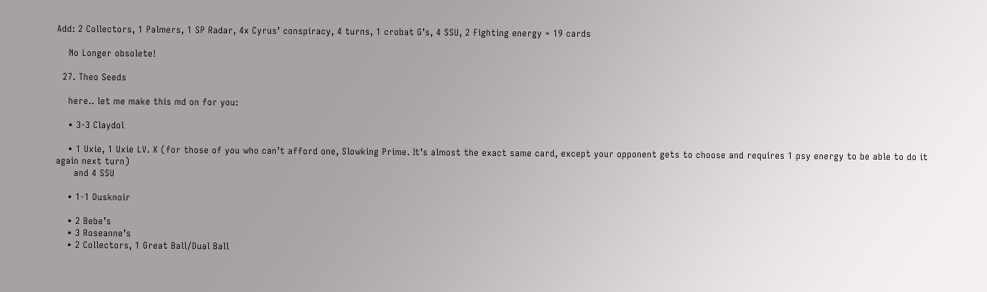Add: 2 Collectors, 1 Palmers, 1 SP Radar, 4x Cyrus’ conspiracy, 4 turns, 1 crobat G’s, 4 SSU, 2 Fighting energy = 19 cards

    No Longer obsolete!

  27. Theo Seeds

    here.. let me make this md on for you:

    • 3-3 Claydol

    • 1 Uxie, 1 Uxie LV. X (for those of you who can’t afford one, Slowking Prime. It’s almost the exact same card, except your opponent gets to choose and requires 1 psy energy to be able to do it again next turn)
      and 4 SSU

    • 1-1 Dusknoir

    • 2 Bebe’s
    • 3 Roseanne’s
    • 2 Collectors, 1 Great Ball/Dual Ball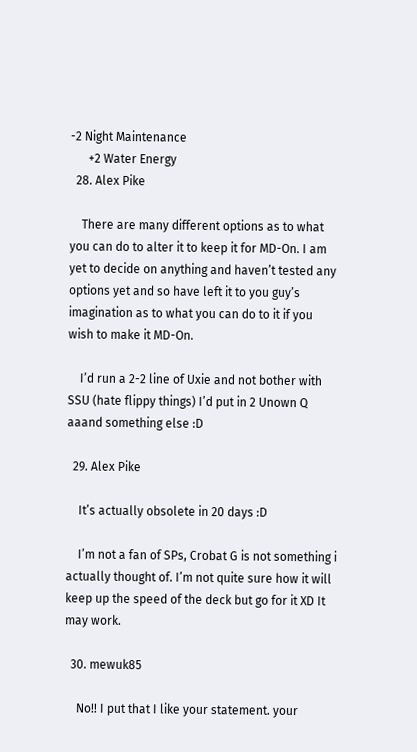-2 Night Maintenance
      +2 Water Energy
  28. Alex Pike

    There are many different options as to what you can do to alter it to keep it for MD-On. I am yet to decide on anything and haven’t tested any options yet and so have left it to you guy’s imagination as to what you can do to it if you wish to make it MD-On.

    I’d run a 2-2 line of Uxie and not bother with SSU (hate flippy things) I’d put in 2 Unown Q aaand something else :D

  29. Alex Pike

    It’s actually obsolete in 20 days :D

    I’m not a fan of SPs, Crobat G is not something i actually thought of. I’m not quite sure how it will keep up the speed of the deck but go for it XD It may work.

  30. mewuk85

    No!! I put that I like your statement. your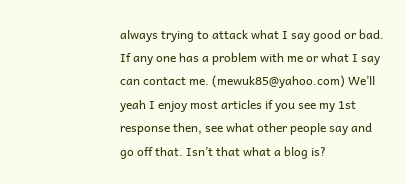always trying to attack what I say good or bad. If any one has a problem with me or what I say can contact me. (mewuk85@yahoo.com) We’ll yeah I enjoy most articles if you see my 1st response then, see what other people say and go off that. Isn’t that what a blog is?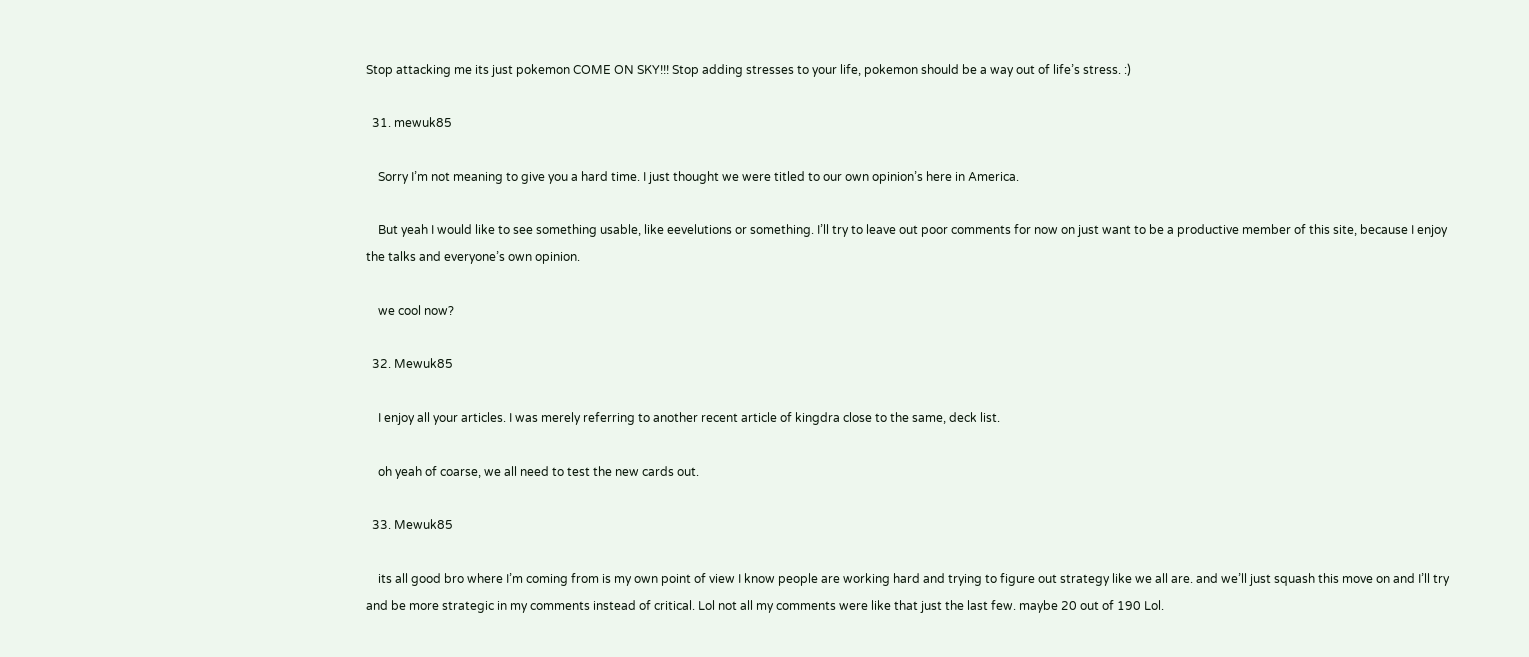Stop attacking me its just pokemon COME ON SKY!!! Stop adding stresses to your life, pokemon should be a way out of life’s stress. :)

  31. mewuk85

    Sorry I’m not meaning to give you a hard time. I just thought we were titled to our own opinion’s here in America.

    But yeah I would like to see something usable, like eevelutions or something. I’ll try to leave out poor comments for now on just want to be a productive member of this site, because I enjoy the talks and everyone’s own opinion.

    we cool now?

  32. Mewuk85

    I enjoy all your articles. I was merely referring to another recent article of kingdra close to the same, deck list.

    oh yeah of coarse, we all need to test the new cards out.

  33. Mewuk85

    its all good bro where I’m coming from is my own point of view I know people are working hard and trying to figure out strategy like we all are. and we’ll just squash this move on and I’ll try and be more strategic in my comments instead of critical. Lol not all my comments were like that just the last few. maybe 20 out of 190 Lol.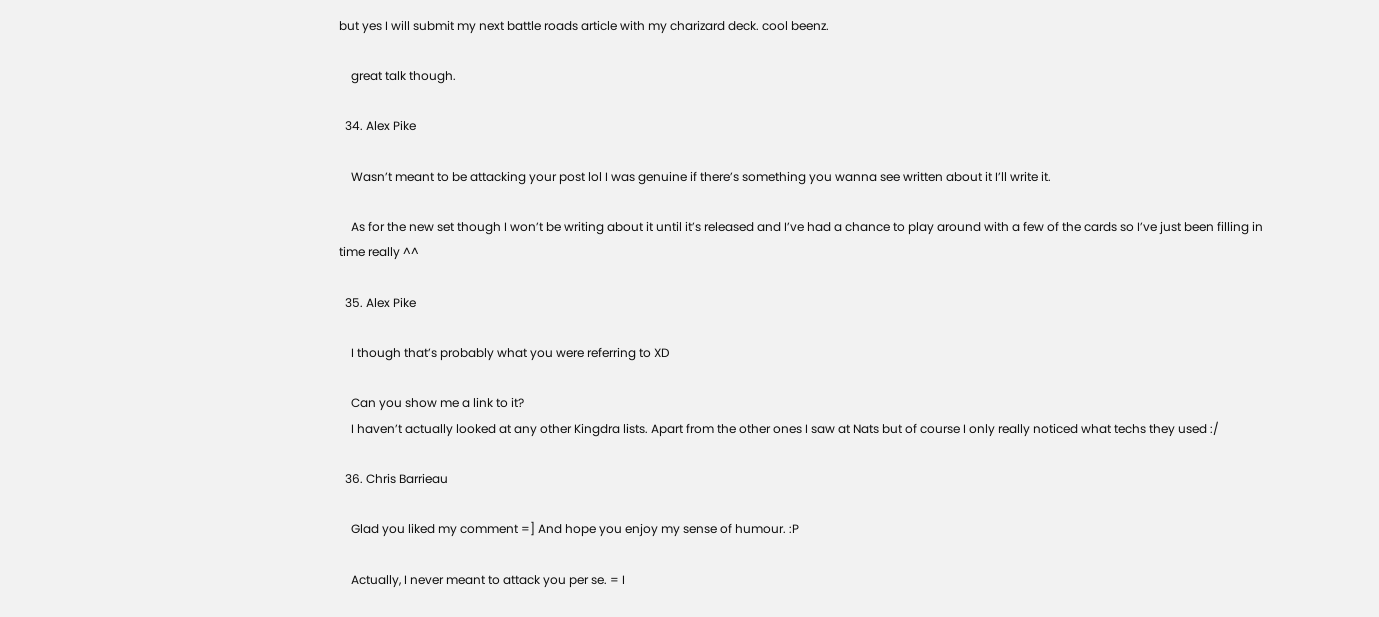but yes I will submit my next battle roads article with my charizard deck. cool beenz.

    great talk though.

  34. Alex Pike

    Wasn’t meant to be attacking your post lol I was genuine if there’s something you wanna see written about it I’ll write it.

    As for the new set though I won’t be writing about it until it’s released and I’ve had a chance to play around with a few of the cards so I’ve just been filling in time really ^^

  35. Alex Pike

    I though that’s probably what you were referring to XD

    Can you show me a link to it?
    I haven’t actually looked at any other Kingdra lists. Apart from the other ones I saw at Nats but of course I only really noticed what techs they used :/

  36. Chris Barrieau

    Glad you liked my comment =] And hope you enjoy my sense of humour. :P

    Actually, I never meant to attack you per se. = I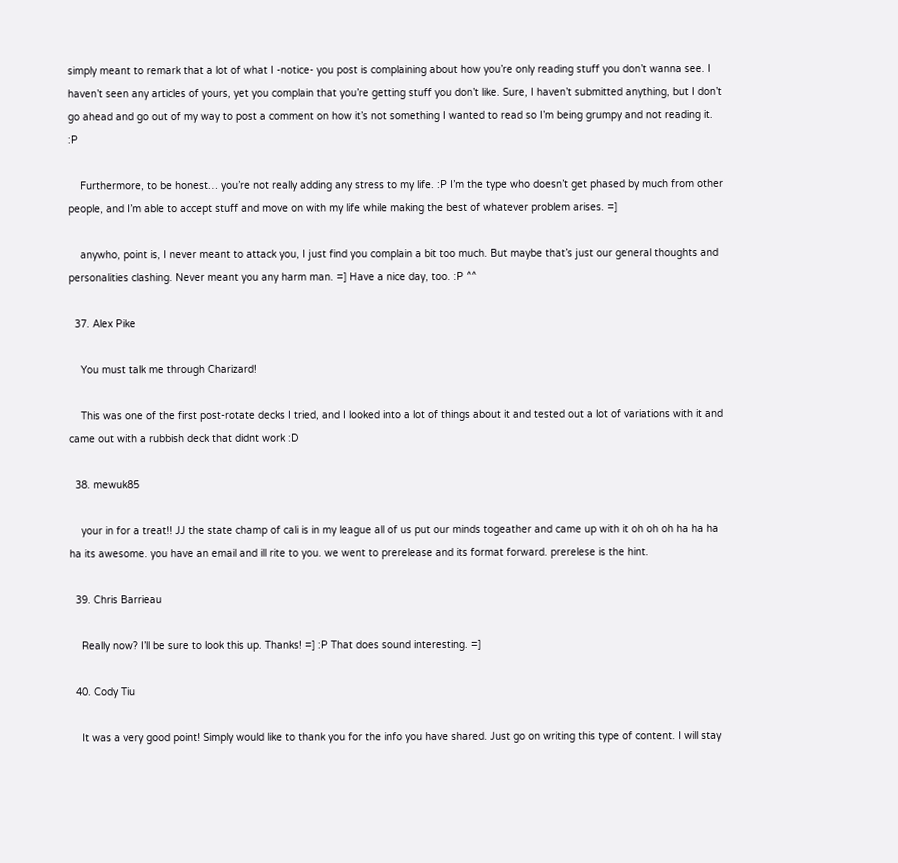simply meant to remark that a lot of what I -notice- you post is complaining about how you’re only reading stuff you don’t wanna see. I haven’t seen any articles of yours, yet you complain that you’re getting stuff you don’t like. Sure, I haven’t submitted anything, but I don’t go ahead and go out of my way to post a comment on how it’s not something I wanted to read so I’m being grumpy and not reading it. :P

    Furthermore, to be honest… you’re not really adding any stress to my life. :P I’m the type who doesn’t get phased by much from other people, and I’m able to accept stuff and move on with my life while making the best of whatever problem arises. =]

    anywho, point is, I never meant to attack you, I just find you complain a bit too much. But maybe that’s just our general thoughts and personalities clashing. Never meant you any harm man. =] Have a nice day, too. :P ^^

  37. Alex Pike

    You must talk me through Charizard!

    This was one of the first post-rotate decks I tried, and I looked into a lot of things about it and tested out a lot of variations with it and came out with a rubbish deck that didnt work :D

  38. mewuk85

    your in for a treat!! JJ the state champ of cali is in my league all of us put our minds togeather and came up with it oh oh oh ha ha ha ha its awesome. you have an email and ill rite to you. we went to prerelease and its format forward. prerelese is the hint.

  39. Chris Barrieau

    Really now? I’ll be sure to look this up. Thanks! =] :P That does sound interesting. =]

  40. Cody Tiu

    It was a very good point! Simply would like to thank you for the info you have shared. Just go on writing this type of content. I will stay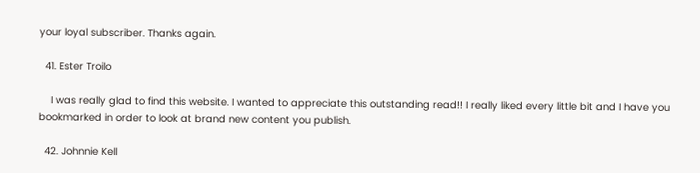your loyal subscriber. Thanks again.

  41. Ester Troilo

    I was really glad to find this website. I wanted to appreciate this outstanding read!! I really liked every little bit and I have you bookmarked in order to look at brand new content you publish.

  42. Johnnie Kell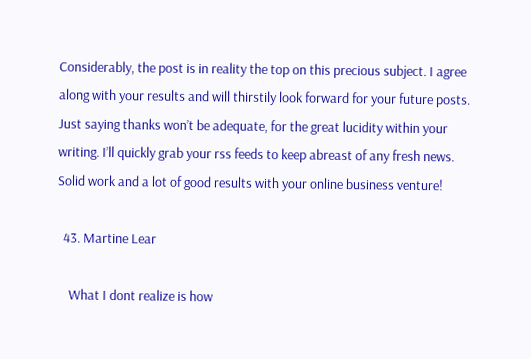Considerably, the post is in reality the top on this precious subject. I agree along with your results and will thirstily look forward for your future posts. Just saying thanks won’t be adequate, for the great lucidity within your writing. I’ll quickly grab your rss feeds to keep abreast of any fresh news. Solid work and a lot of good results with your online business venture!

  43. Martine Lear

    What I dont realize is how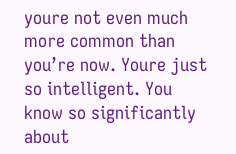youre not even much more common than you’re now. Youre just so intelligent. You know so significantly about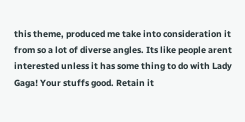this theme, produced me take into consideration it from so a lot of diverse angles. Its like people arent interested unless it has some thing to do with Lady Gaga! Your stuffs good. Retain it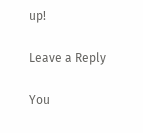up!

Leave a Reply

You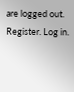are logged out. Register. Log in.